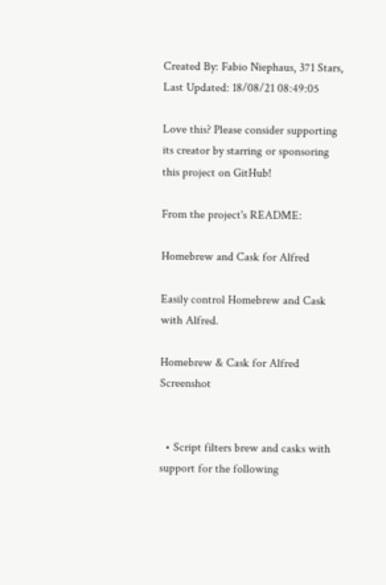Created By: Fabio Niephaus, 371 Stars, Last Updated: 18/08/21 08:49:05

Love this? Please consider supporting its creator by starring or sponsoring this project on GitHub!

From the project's README:

Homebrew and Cask for Alfred

Easily control Homebrew and Cask with Alfred.

Homebrew & Cask for Alfred Screenshot


  • Script filters brew and casks with support for the following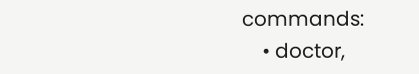commands:
    • doctor,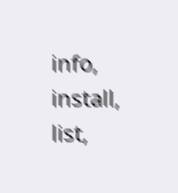info, install, list,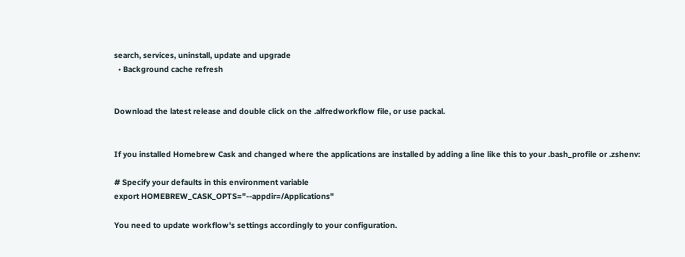search, services, uninstall, update and upgrade
  • Background cache refresh


Download the latest release and double click on the .alfredworkflow file, or use packal.


If you installed Homebrew Cask and changed where the applications are installed by adding a line like this to your .bash_profile or .zshenv:

# Specify your defaults in this environment variable
export HOMEBREW_CASK_OPTS="--appdir=/Applications"

You need to update workflow's settings accordingly to your configuration.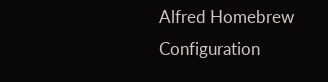Alfred Homebrew Configuration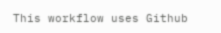This workflow uses Github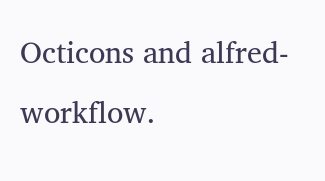Octicons and alfred-workflow.